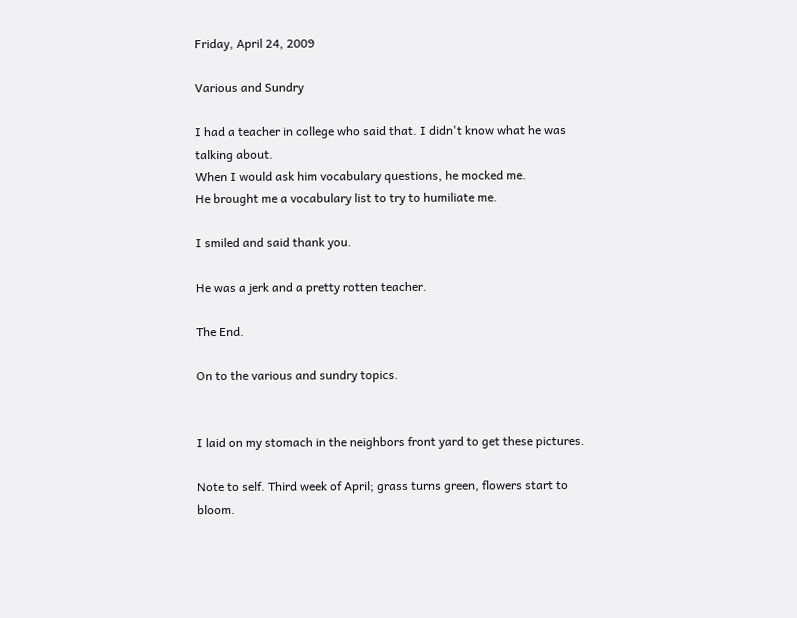Friday, April 24, 2009

Various and Sundry

I had a teacher in college who said that. I didn't know what he was talking about.
When I would ask him vocabulary questions, he mocked me.
He brought me a vocabulary list to try to humiliate me.

I smiled and said thank you.

He was a jerk and a pretty rotten teacher.

The End.

On to the various and sundry topics.


I laid on my stomach in the neighbors front yard to get these pictures.

Note to self. Third week of April; grass turns green, flowers start to bloom.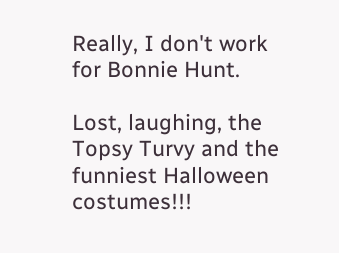Really, I don't work for Bonnie Hunt.

Lost, laughing, the Topsy Turvy and the funniest Halloween costumes!!!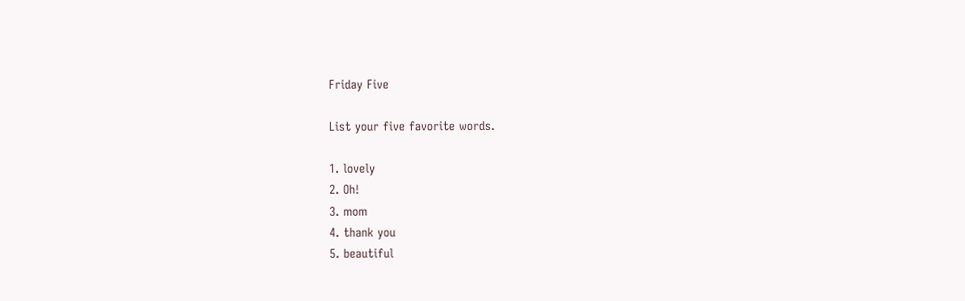Friday Five

List your five favorite words.

1. lovely
2. Oh!
3. mom
4. thank you
5. beautiful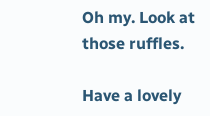Oh my. Look at those ruffles.

Have a lovely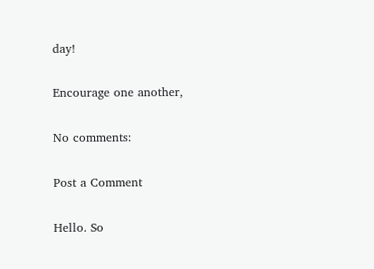day!

Encourage one another,

No comments:

Post a Comment

Hello. So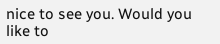nice to see you. Would you like to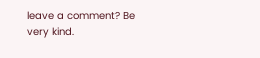leave a comment? Be very kind.